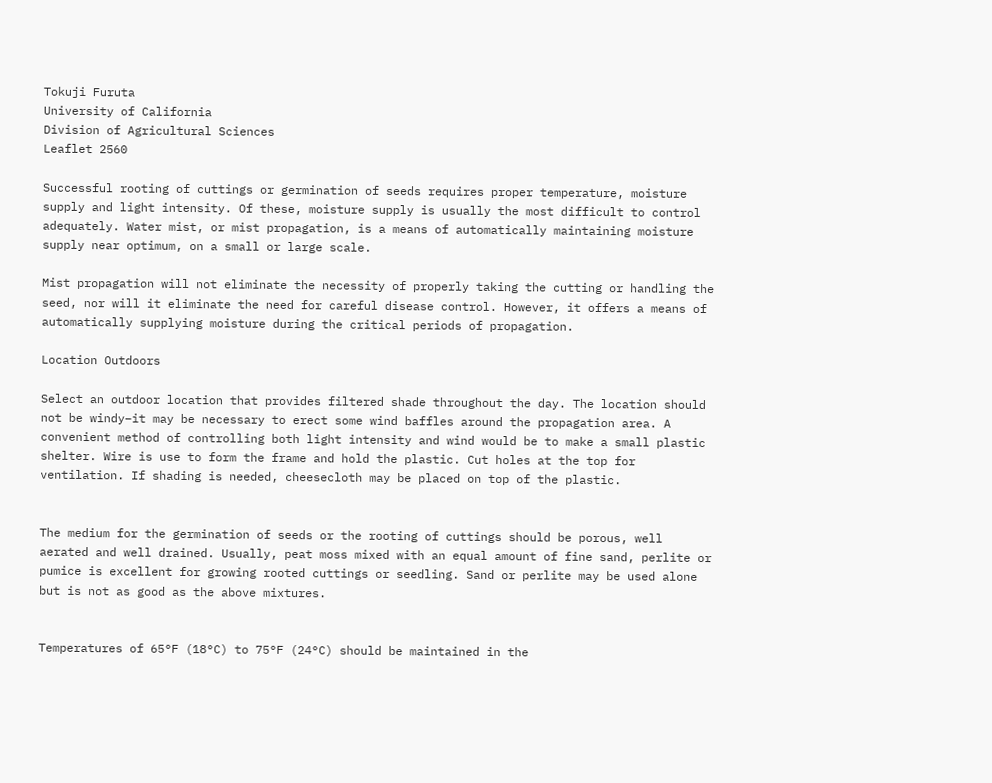Tokuji Furuta
University of California
Division of Agricultural Sciences
Leaflet 2560

Successful rooting of cuttings or germination of seeds requires proper temperature, moisture supply and light intensity. Of these, moisture supply is usually the most difficult to control adequately. Water mist, or mist propagation, is a means of automatically maintaining moisture supply near optimum, on a small or large scale.

Mist propagation will not eliminate the necessity of properly taking the cutting or handling the seed, nor will it eliminate the need for careful disease control. However, it offers a means of automatically supplying moisture during the critical periods of propagation.

Location Outdoors

Select an outdoor location that provides filtered shade throughout the day. The location should not be windy–it may be necessary to erect some wind baffles around the propagation area. A convenient method of controlling both light intensity and wind would be to make a small plastic shelter. Wire is use to form the frame and hold the plastic. Cut holes at the top for ventilation. If shading is needed, cheesecloth may be placed on top of the plastic.


The medium for the germination of seeds or the rooting of cuttings should be porous, well aerated and well drained. Usually, peat moss mixed with an equal amount of fine sand, perlite or pumice is excellent for growing rooted cuttings or seedling. Sand or perlite may be used alone but is not as good as the above mixtures.


Temperatures of 65°F (18°C) to 75°F (24°C) should be maintained in the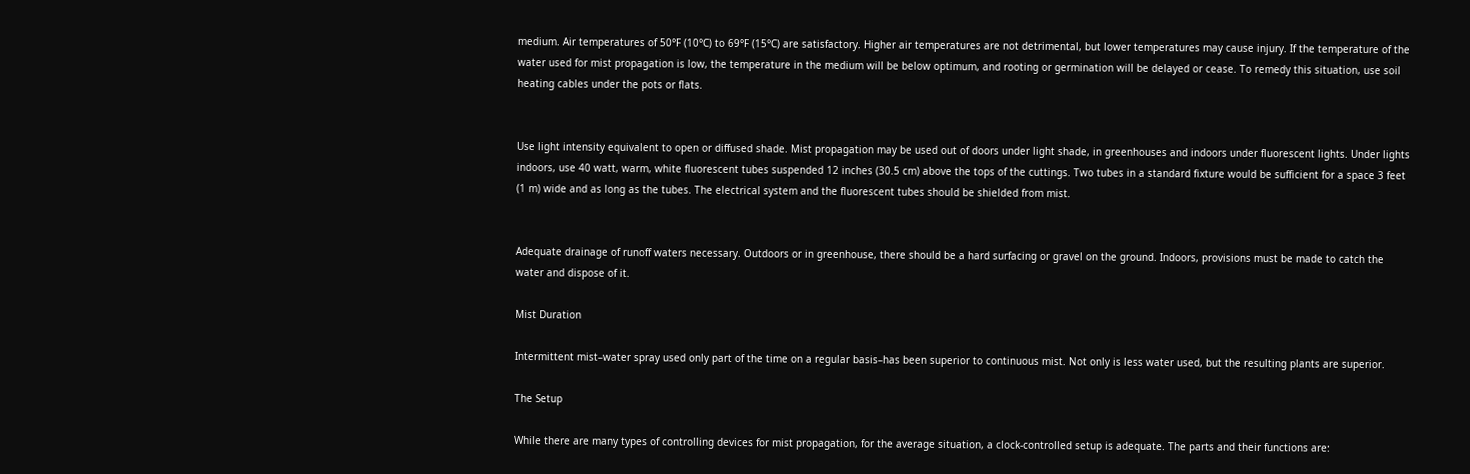medium. Air temperatures of 50°F (10°C) to 69°F (15°C) are satisfactory. Higher air temperatures are not detrimental, but lower temperatures may cause injury. If the temperature of the water used for mist propagation is low, the temperature in the medium will be below optimum, and rooting or germination will be delayed or cease. To remedy this situation, use soil heating cables under the pots or flats.


Use light intensity equivalent to open or diffused shade. Mist propagation may be used out of doors under light shade, in greenhouses and indoors under fluorescent lights. Under lights indoors, use 40 watt, warm, white fluorescent tubes suspended 12 inches (30.5 cm) above the tops of the cuttings. Two tubes in a standard fixture would be sufficient for a space 3 feet (1 m) wide and as long as the tubes. The electrical system and the fluorescent tubes should be shielded from mist.


Adequate drainage of runoff waters necessary. Outdoors or in greenhouse, there should be a hard surfacing or gravel on the ground. Indoors, provisions must be made to catch the water and dispose of it.

Mist Duration

Intermittent mist–water spray used only part of the time on a regular basis–has been superior to continuous mist. Not only is less water used, but the resulting plants are superior.

The Setup

While there are many types of controlling devices for mist propagation, for the average situation, a clock-controlled setup is adequate. The parts and their functions are: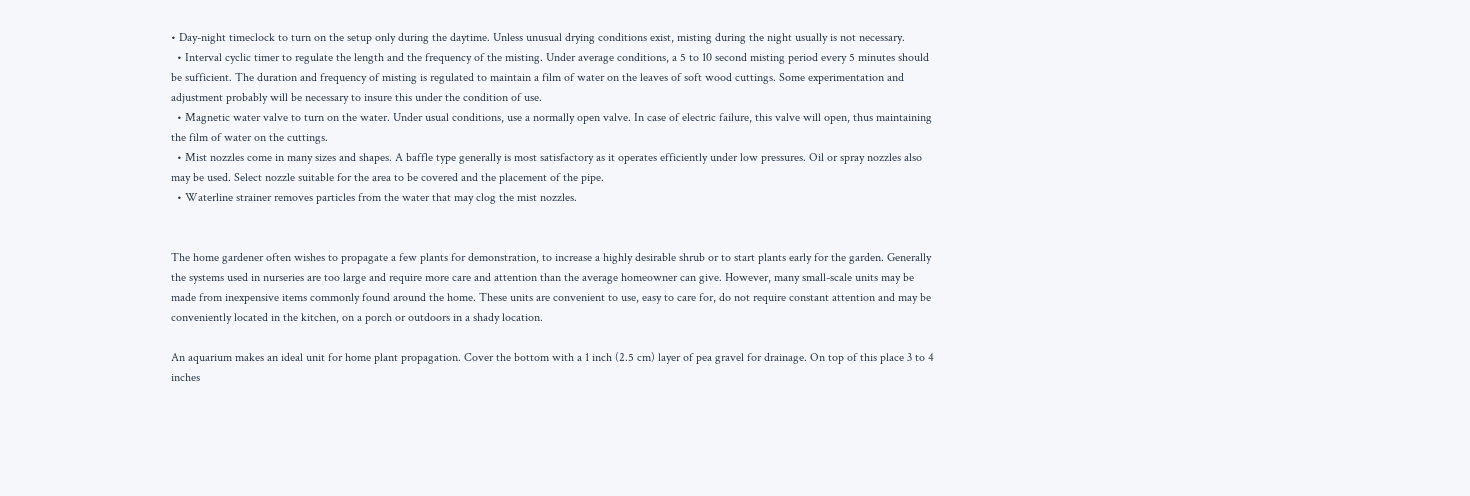• Day-night timeclock to turn on the setup only during the daytime. Unless unusual drying conditions exist, misting during the night usually is not necessary.
  • Interval cyclic timer to regulate the length and the frequency of the misting. Under average conditions, a 5 to 10 second misting period every 5 minutes should be sufficient. The duration and frequency of misting is regulated to maintain a film of water on the leaves of soft wood cuttings. Some experimentation and adjustment probably will be necessary to insure this under the condition of use.
  • Magnetic water valve to turn on the water. Under usual conditions, use a normally open valve. In case of electric failure, this valve will open, thus maintaining the film of water on the cuttings.
  • Mist nozzles come in many sizes and shapes. A baffle type generally is most satisfactory as it operates efficiently under low pressures. Oil or spray nozzles also may be used. Select nozzle suitable for the area to be covered and the placement of the pipe.
  • Waterline strainer removes particles from the water that may clog the mist nozzles.


The home gardener often wishes to propagate a few plants for demonstration, to increase a highly desirable shrub or to start plants early for the garden. Generally the systems used in nurseries are too large and require more care and attention than the average homeowner can give. However, many small-scale units may be made from inexpensive items commonly found around the home. These units are convenient to use, easy to care for, do not require constant attention and may be conveniently located in the kitchen, on a porch or outdoors in a shady location.

An aquarium makes an ideal unit for home plant propagation. Cover the bottom with a 1 inch (2.5 cm) layer of pea gravel for drainage. On top of this place 3 to 4 inches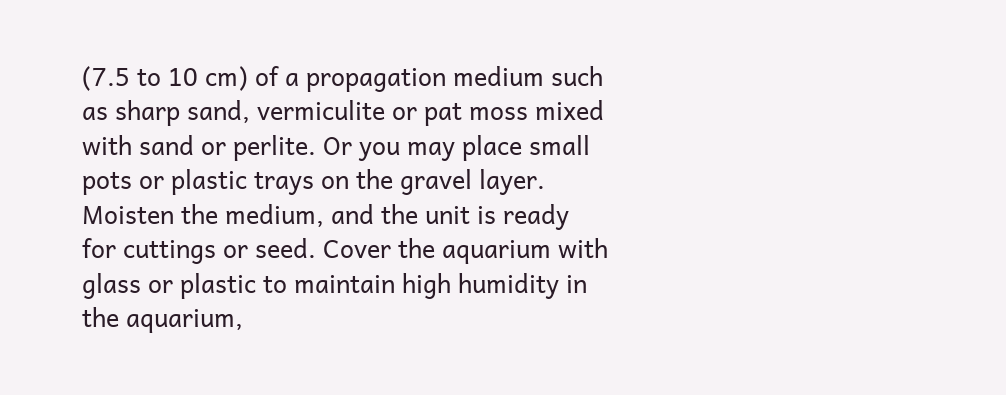(7.5 to 10 cm) of a propagation medium such as sharp sand, vermiculite or pat moss mixed with sand or perlite. Or you may place small pots or plastic trays on the gravel layer. Moisten the medium, and the unit is ready for cuttings or seed. Cover the aquarium with glass or plastic to maintain high humidity in the aquarium,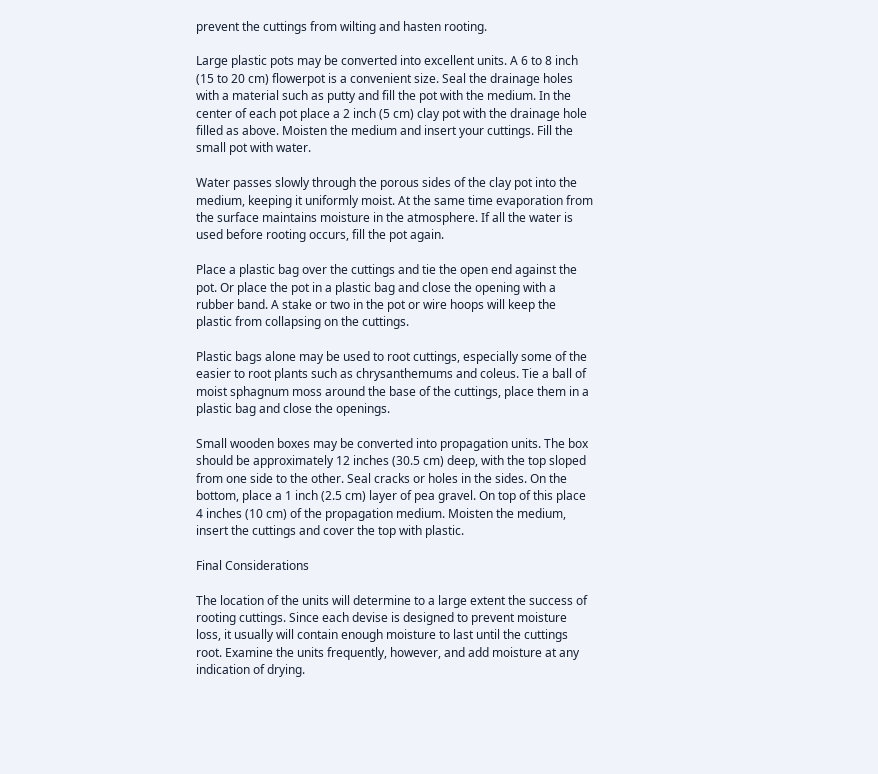prevent the cuttings from wilting and hasten rooting.

Large plastic pots may be converted into excellent units. A 6 to 8 inch (15 to 20 cm) flowerpot is a convenient size. Seal the drainage holes with a material such as putty and fill the pot with the medium. In the center of each pot place a 2 inch (5 cm) clay pot with the drainage hole filled as above. Moisten the medium and insert your cuttings. Fill the small pot with water.

Water passes slowly through the porous sides of the clay pot into the medium, keeping it uniformly moist. At the same time evaporation from the surface maintains moisture in the atmosphere. If all the water is used before rooting occurs, fill the pot again.

Place a plastic bag over the cuttings and tie the open end against the pot. Or place the pot in a plastic bag and close the opening with a rubber band. A stake or two in the pot or wire hoops will keep the plastic from collapsing on the cuttings.

Plastic bags alone may be used to root cuttings, especially some of the easier to root plants such as chrysanthemums and coleus. Tie a ball of moist sphagnum moss around the base of the cuttings, place them in a plastic bag and close the openings.

Small wooden boxes may be converted into propagation units. The box should be approximately 12 inches (30.5 cm) deep, with the top sloped from one side to the other. Seal cracks or holes in the sides. On the bottom, place a 1 inch (2.5 cm) layer of pea gravel. On top of this place 4 inches (10 cm) of the propagation medium. Moisten the medium, insert the cuttings and cover the top with plastic.

Final Considerations

The location of the units will determine to a large extent the success of rooting cuttings. Since each devise is designed to prevent moisture loss, it usually will contain enough moisture to last until the cuttings root. Examine the units frequently, however, and add moisture at any indication of drying.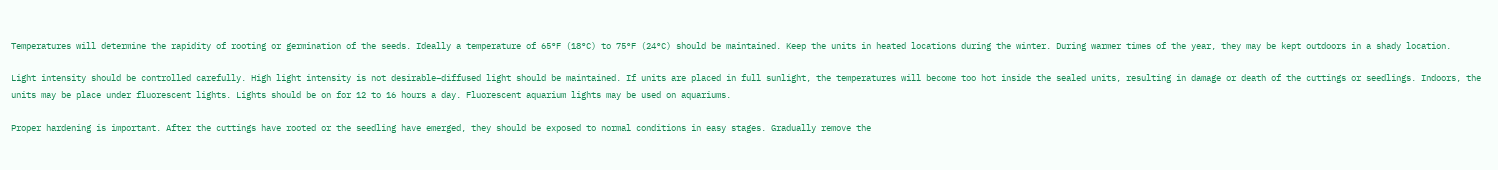Temperatures will determine the rapidity of rooting or germination of the seeds. Ideally a temperature of 65°F (18°C) to 75°F (24°C) should be maintained. Keep the units in heated locations during the winter. During warmer times of the year, they may be kept outdoors in a shady location.

Light intensity should be controlled carefully. High light intensity is not desirable–diffused light should be maintained. If units are placed in full sunlight, the temperatures will become too hot inside the sealed units, resulting in damage or death of the cuttings or seedlings. Indoors, the units may be place under fluorescent lights. Lights should be on for 12 to 16 hours a day. Fluorescent aquarium lights may be used on aquariums.

Proper hardening is important. After the cuttings have rooted or the seedling have emerged, they should be exposed to normal conditions in easy stages. Gradually remove the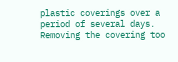plastic coverings over a period of several days. Removing the covering too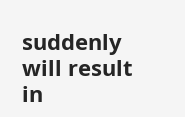suddenly will result in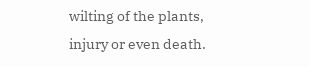wilting of the plants, injury or even death.